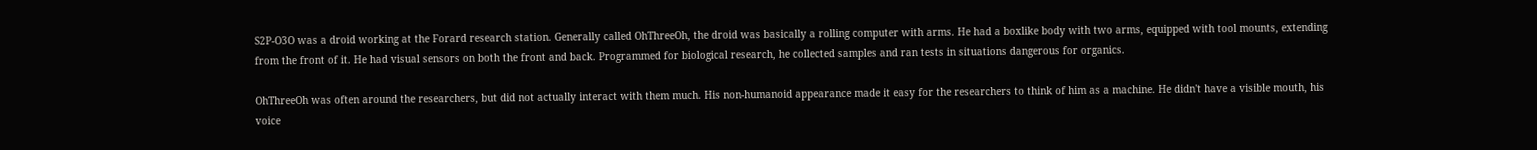S2P-O3O was a droid working at the Forard research station. Generally called OhThreeOh, the droid was basically a rolling computer with arms. He had a boxlike body with two arms, equipped with tool mounts, extending from the front of it. He had visual sensors on both the front and back. Programmed for biological research, he collected samples and ran tests in situations dangerous for organics.

OhThreeOh was often around the researchers, but did not actually interact with them much. His non-humanoid appearance made it easy for the researchers to think of him as a machine. He didn't have a visible mouth, his voice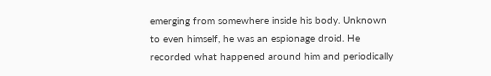emerging from somewhere inside his body. Unknown to even himself, he was an espionage droid. He recorded what happened around him and periodically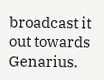broadcast it out towards Genarius.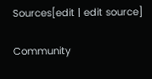Sources[edit | edit source]

Community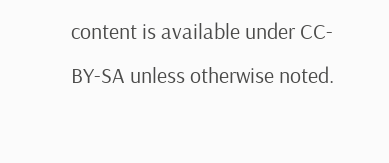content is available under CC-BY-SA unless otherwise noted.